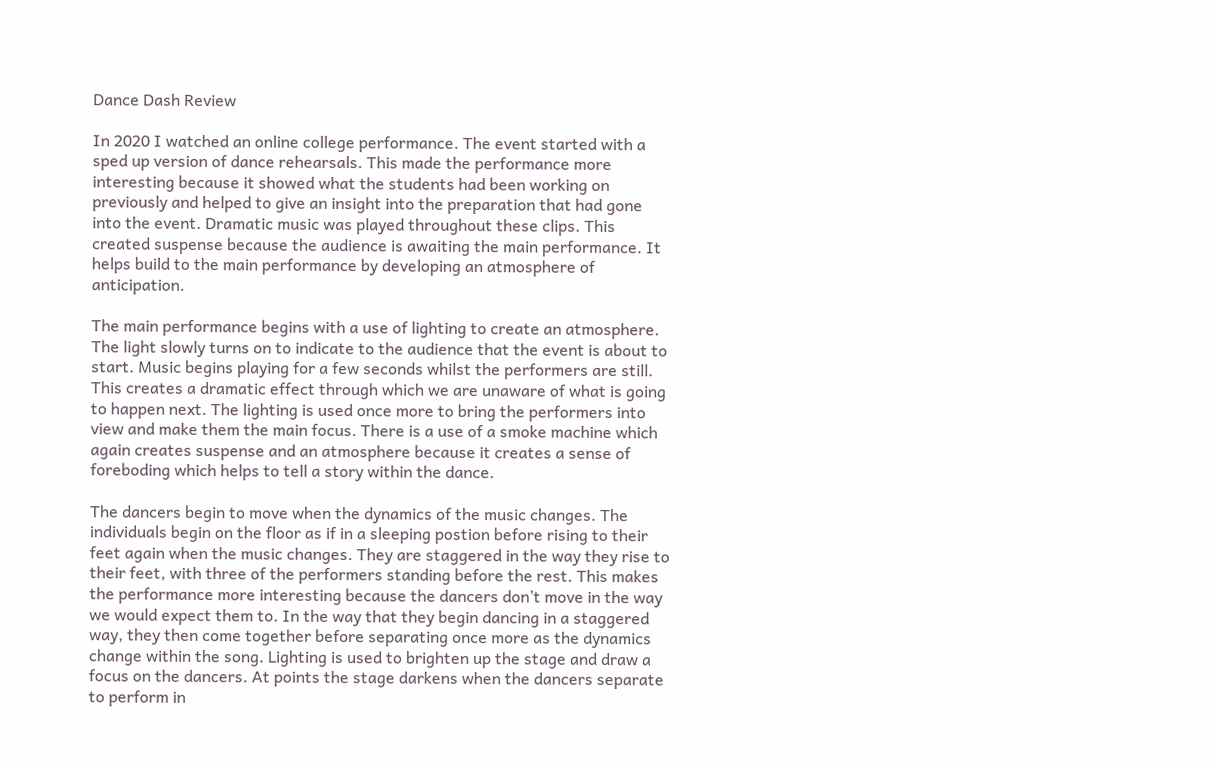Dance Dash Review

In 2020 I watched an online college performance. The event started with a sped up version of dance rehearsals. This made the performance more interesting because it showed what the students had been working on previously and helped to give an insight into the preparation that had gone into the event. Dramatic music was played throughout these clips. This created suspense because the audience is awaiting the main performance. It helps build to the main performance by developing an atmosphere of anticipation.

The main performance begins with a use of lighting to create an atmosphere. The light slowly turns on to indicate to the audience that the event is about to start. Music begins playing for a few seconds whilst the performers are still. This creates a dramatic effect through which we are unaware of what is going to happen next. The lighting is used once more to bring the performers into view and make them the main focus. There is a use of a smoke machine which again creates suspense and an atmosphere because it creates a sense of foreboding which helps to tell a story within the dance.

The dancers begin to move when the dynamics of the music changes. The individuals begin on the floor as if in a sleeping postion before rising to their feet again when the music changes. They are staggered in the way they rise to their feet, with three of the performers standing before the rest. This makes the performance more interesting because the dancers don’t move in the way we would expect them to. In the way that they begin dancing in a staggered way, they then come together before separating once more as the dynamics change within the song. Lighting is used to brighten up the stage and draw a focus on the dancers. At points the stage darkens when the dancers separate to perform in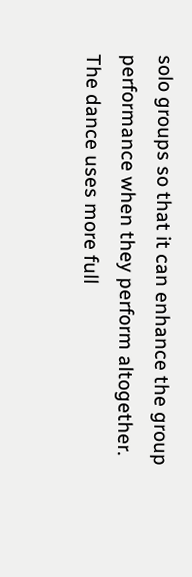solo groups so that it can enhance the group performance when they perform altogether. The dance uses more full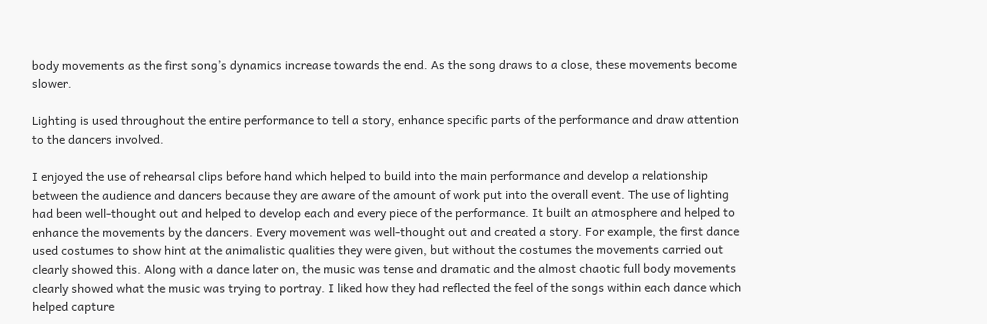body movements as the first song’s dynamics increase towards the end. As the song draws to a close, these movements become slower.

Lighting is used throughout the entire performance to tell a story, enhance specific parts of the performance and draw attention to the dancers involved.

I enjoyed the use of rehearsal clips before hand which helped to build into the main performance and develop a relationship between the audience and dancers because they are aware of the amount of work put into the overall event. The use of lighting had been well-thought out and helped to develop each and every piece of the performance. It built an atmosphere and helped to enhance the movements by the dancers. Every movement was well-thought out and created a story. For example, the first dance used costumes to show hint at the animalistic qualities they were given, but without the costumes the movements carried out clearly showed this. Along with a dance later on, the music was tense and dramatic and the almost chaotic full body movements clearly showed what the music was trying to portray. I liked how they had reflected the feel of the songs within each dance which helped capture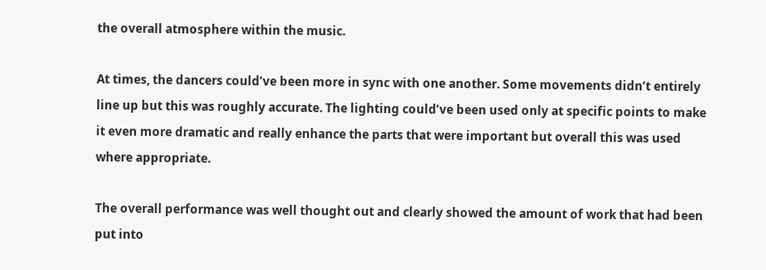the overall atmosphere within the music.

At times, the dancers could’ve been more in sync with one another. Some movements didn’t entirely line up but this was roughly accurate. The lighting could’ve been used only at specific points to make it even more dramatic and really enhance the parts that were important but overall this was used where appropriate.

The overall performance was well thought out and clearly showed the amount of work that had been put into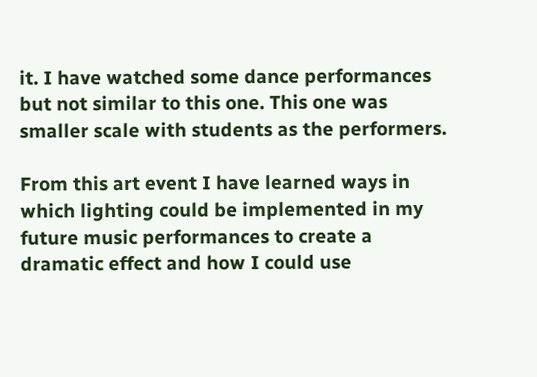it. I have watched some dance performances but not similar to this one. This one was smaller scale with students as the performers.

From this art event I have learned ways in which lighting could be implemented in my future music performances to create a dramatic effect and how I could use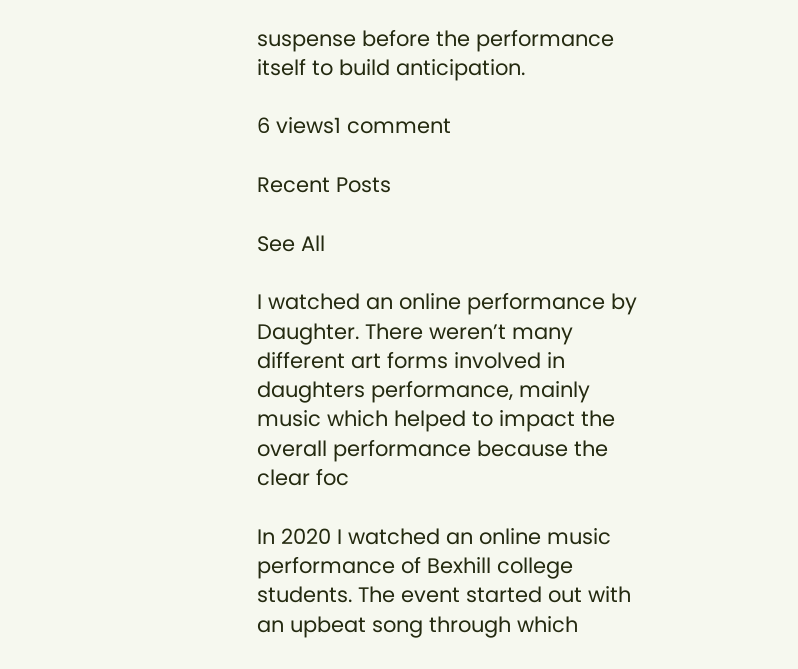suspense before the performance itself to build anticipation.

6 views1 comment

Recent Posts

See All

I watched an online performance by Daughter. There weren’t many different art forms involved in daughters performance, mainly music which helped to impact the overall performance because the clear foc

In 2020 I watched an online music performance of Bexhill college students. The event started out with an upbeat song through which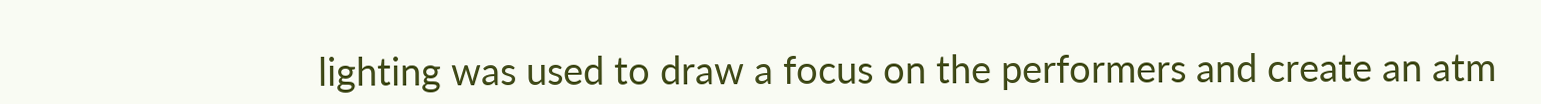lighting was used to draw a focus on the performers and create an atm